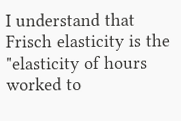I understand that Frisch elasticity is the "elasticity of hours worked to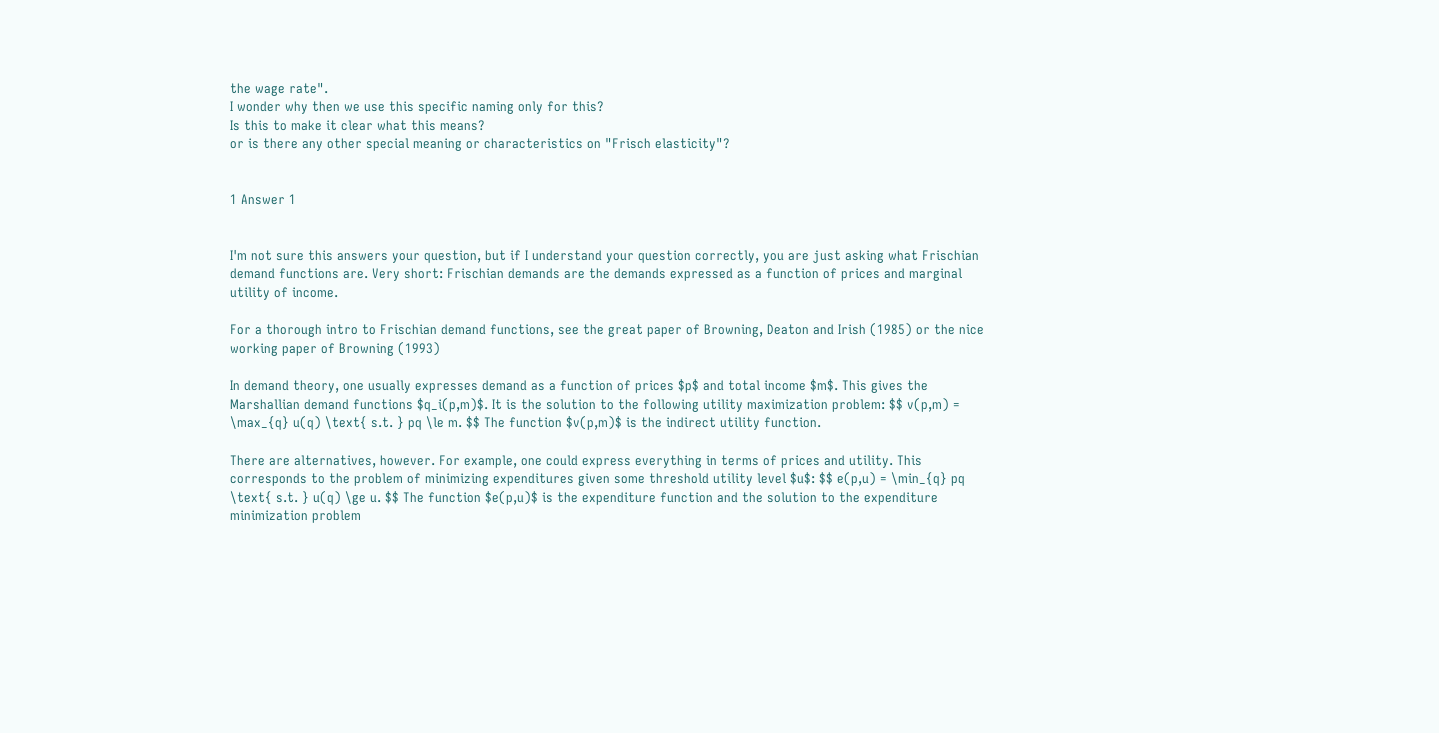the wage rate".
I wonder why then we use this specific naming only for this?
Is this to make it clear what this means?
or is there any other special meaning or characteristics on "Frisch elasticity"?


1 Answer 1


I'm not sure this answers your question, but if I understand your question correctly, you are just asking what Frischian demand functions are. Very short: Frischian demands are the demands expressed as a function of prices and marginal utility of income.

For a thorough intro to Frischian demand functions, see the great paper of Browning, Deaton and Irish (1985) or the nice working paper of Browning (1993)

In demand theory, one usually expresses demand as a function of prices $p$ and total income $m$. This gives the Marshallian demand functions $q_i(p,m)$. It is the solution to the following utility maximization problem: $$ v(p,m) = \max_{q} u(q) \text{ s.t. } pq \le m. $$ The function $v(p,m)$ is the indirect utility function.

There are alternatives, however. For example, one could express everything in terms of prices and utility. This corresponds to the problem of minimizing expenditures given some threshold utility level $u$: $$ e(p,u) = \min_{q} pq \text{ s.t. } u(q) \ge u. $$ The function $e(p,u)$ is the expenditure function and the solution to the expenditure minimization problem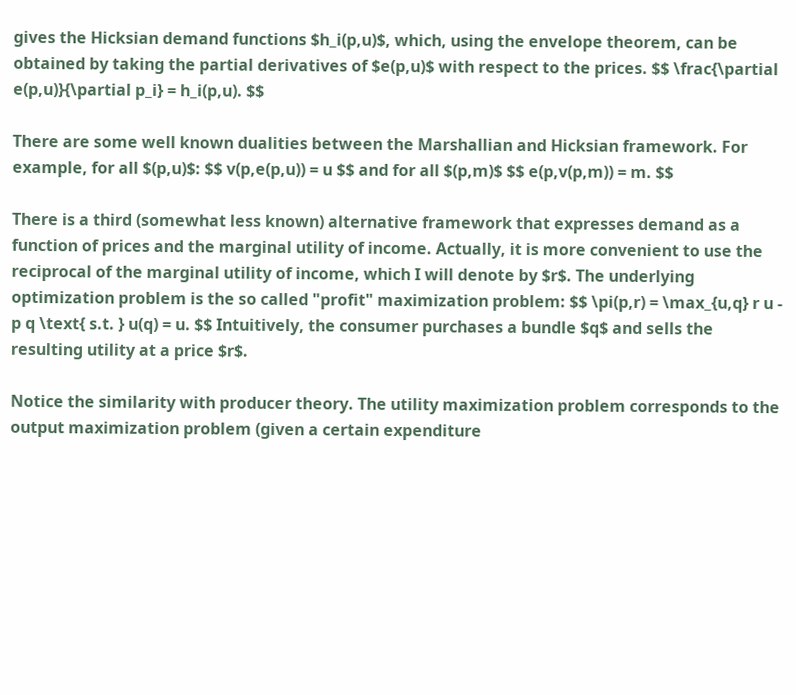gives the Hicksian demand functions $h_i(p,u)$, which, using the envelope theorem, can be obtained by taking the partial derivatives of $e(p,u)$ with respect to the prices. $$ \frac{\partial e(p,u)}{\partial p_i} = h_i(p,u). $$

There are some well known dualities between the Marshallian and Hicksian framework. For example, for all $(p,u)$: $$ v(p,e(p,u)) = u $$ and for all $(p,m)$ $$ e(p,v(p,m)) = m. $$

There is a third (somewhat less known) alternative framework that expresses demand as a function of prices and the marginal utility of income. Actually, it is more convenient to use the reciprocal of the marginal utility of income, which I will denote by $r$. The underlying optimization problem is the so called "profit" maximization problem: $$ \pi(p,r) = \max_{u,q} r u - p q \text{ s.t. } u(q) = u. $$ Intuitively, the consumer purchases a bundle $q$ and sells the resulting utility at a price $r$.

Notice the similarity with producer theory. The utility maximization problem corresponds to the output maximization problem (given a certain expenditure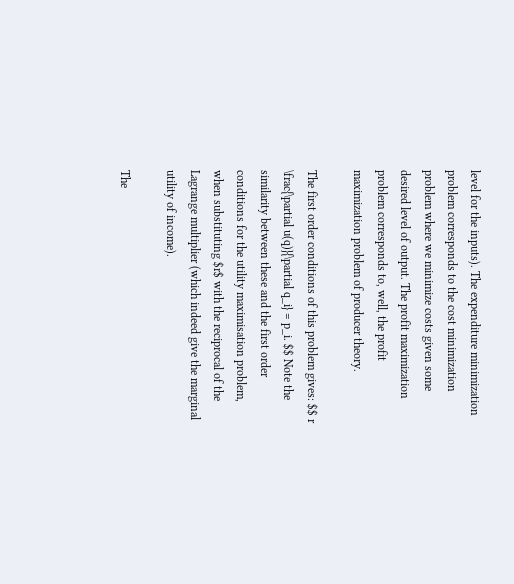level for the inputs). The expenditure minimization problem corresponds to the cost minimization problem where we minimize costs given some desired level of output. The profit maximization problem corresponds to, well, the profit maximization problem of producer theory.

The first order conditions of this problem gives: $$ r \frac{\partial u(q)}{\partial q_i} = p_i. $$ Note the similarity between these and the first order conditions for the utility maximisation problem, when substituting $r$ with the reciprocal of the Lagrange multiplier (which indeed give the marginal utility of income).

The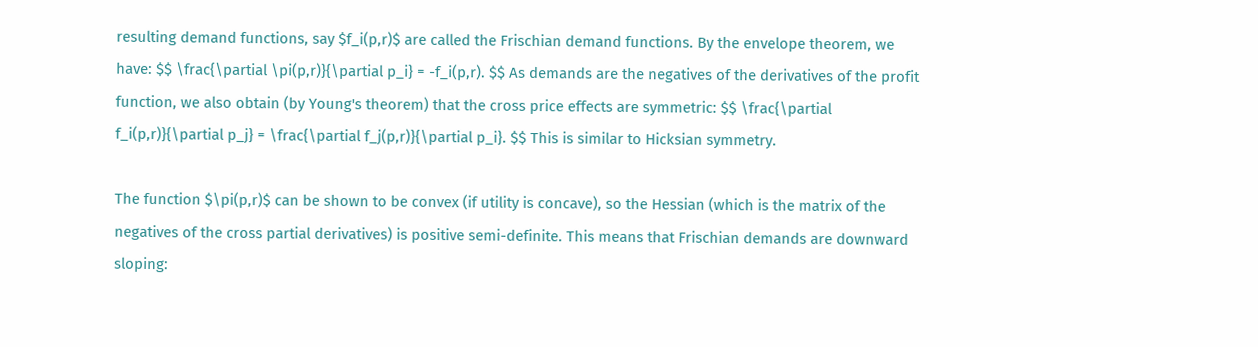resulting demand functions, say $f_i(p,r)$ are called the Frischian demand functions. By the envelope theorem, we have: $$ \frac{\partial \pi(p,r)}{\partial p_i} = -f_i(p,r). $$ As demands are the negatives of the derivatives of the profit function, we also obtain (by Young's theorem) that the cross price effects are symmetric: $$ \frac{\partial f_i(p,r)}{\partial p_j} = \frac{\partial f_j(p,r)}{\partial p_i}. $$ This is similar to Hicksian symmetry.

The function $\pi(p,r)$ can be shown to be convex (if utility is concave), so the Hessian (which is the matrix of the negatives of the cross partial derivatives) is positive semi-definite. This means that Frischian demands are downward sloping: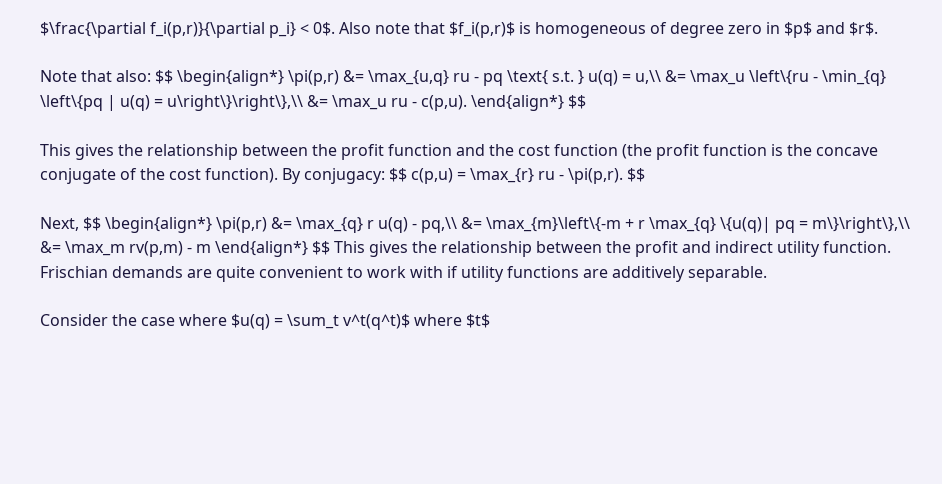$\frac{\partial f_i(p,r)}{\partial p_i} < 0$. Also note that $f_i(p,r)$ is homogeneous of degree zero in $p$ and $r$.

Note that also: $$ \begin{align*} \pi(p,r) &= \max_{u,q} ru - pq \text{ s.t. } u(q) = u,\\ &= \max_u \left\{ru - \min_{q} \left\{pq | u(q) = u\right\}\right\},\\ &= \max_u ru - c(p,u). \end{align*} $$

This gives the relationship between the profit function and the cost function (the profit function is the concave conjugate of the cost function). By conjugacy: $$ c(p,u) = \max_{r} ru - \pi(p,r). $$

Next, $$ \begin{align*} \pi(p,r) &= \max_{q} r u(q) - pq,\\ &= \max_{m}\left\{-m + r \max_{q} \{u(q)| pq = m\}\right\},\\ &= \max_m rv(p,m) - m \end{align*} $$ This gives the relationship between the profit and indirect utility function. Frischian demands are quite convenient to work with if utility functions are additively separable.

Consider the case where $u(q) = \sum_t v^t(q^t)$ where $t$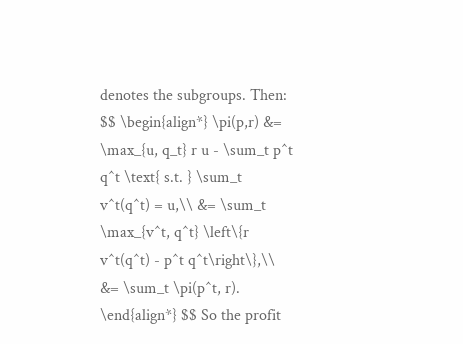denotes the subgroups. Then: $$ \begin{align*} \pi(p,r) &= \max_{u, q_t} r u - \sum_t p^t q^t \text{ s.t. } \sum_t v^t(q^t) = u,\\ &= \sum_t \max_{v^t, q^t} \left\{r v^t(q^t) - p^t q^t\right\},\\ &= \sum_t \pi(p^t, r). \end{align*} $$ So the profit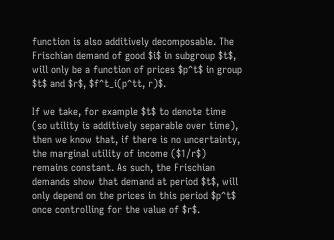function is also additively decomposable. The Frischian demand of good $i$ in subgroup $t$, will only be a function of prices $p^t$ in group $t$ and $r$, $f^t_i(p^tt, r)$.

If we take, for example $t$ to denote time (so utility is additively separable over time), then we know that, if there is no uncertainty, the marginal utility of income ($1/r$) remains constant. As such, the Frischian demands show that demand at period $t$, will only depend on the prices in this period $p^t$ once controlling for the value of $r$.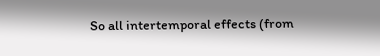So all intertemporal effects (from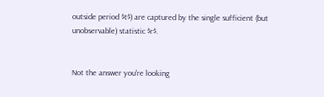outside period $t$) are captured by the single sufficient (but unobservable) statistic $r$.


Not the answer you're looking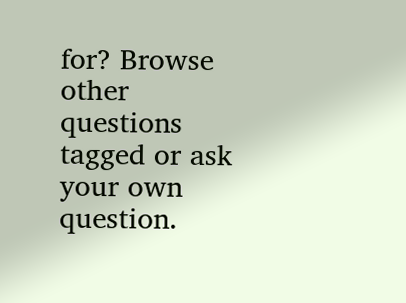for? Browse other questions tagged or ask your own question.